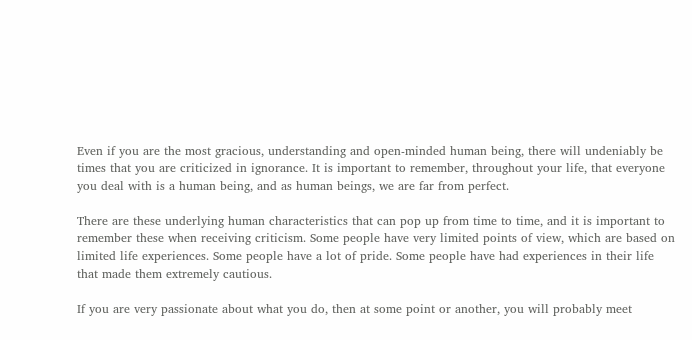Even if you are the most gracious, understanding and open-minded human being, there will undeniably be times that you are criticized in ignorance. It is important to remember, throughout your life, that everyone you deal with is a human being, and as human beings, we are far from perfect.

There are these underlying human characteristics that can pop up from time to time, and it is important to remember these when receiving criticism. Some people have very limited points of view, which are based on limited life experiences. Some people have a lot of pride. Some people have had experiences in their life that made them extremely cautious.

If you are very passionate about what you do, then at some point or another, you will probably meet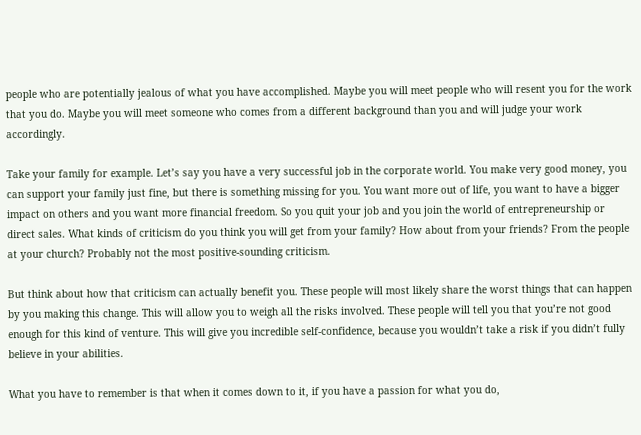people who are potentially jealous of what you have accomplished. Maybe you will meet people who will resent you for the work that you do. Maybe you will meet someone who comes from a different background than you and will judge your work accordingly.

Take your family for example. Let’s say you have a very successful job in the corporate world. You make very good money, you can support your family just fine, but there is something missing for you. You want more out of life, you want to have a bigger impact on others and you want more financial freedom. So you quit your job and you join the world of entrepreneurship or direct sales. What kinds of criticism do you think you will get from your family? How about from your friends? From the people at your church? Probably not the most positive-sounding criticism.

But think about how that criticism can actually benefit you. These people will most likely share the worst things that can happen by you making this change. This will allow you to weigh all the risks involved. These people will tell you that you’re not good enough for this kind of venture. This will give you incredible self-confidence, because you wouldn’t take a risk if you didn’t fully believe in your abilities.

What you have to remember is that when it comes down to it, if you have a passion for what you do,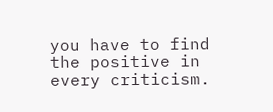you have to find the positive in every criticism.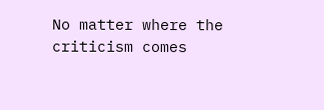No matter where the criticism comes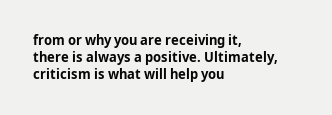from or why you are receiving it, there is always a positive. Ultimately, criticism is what will help you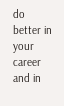do better in your career and in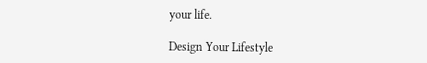your life.

Design Your Lifestyle